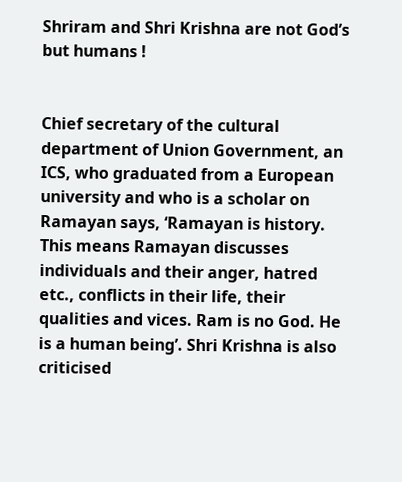Shriram and Shri Krishna are not God’s but humans !


Chief secretary of the cultural department of Union Government, an ICS, who graduated from a European university and who is a scholar on Ramayan says, ‘Ramayan is history. This means Ramayan discusses individuals and their anger, hatred etc., conflicts in their life, their qualities and vices. Ram is no God. He is a human being’. Shri Krishna is also criticised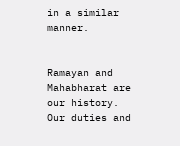in a similar manner.


Ramayan and Mahabharat are our history. Our duties and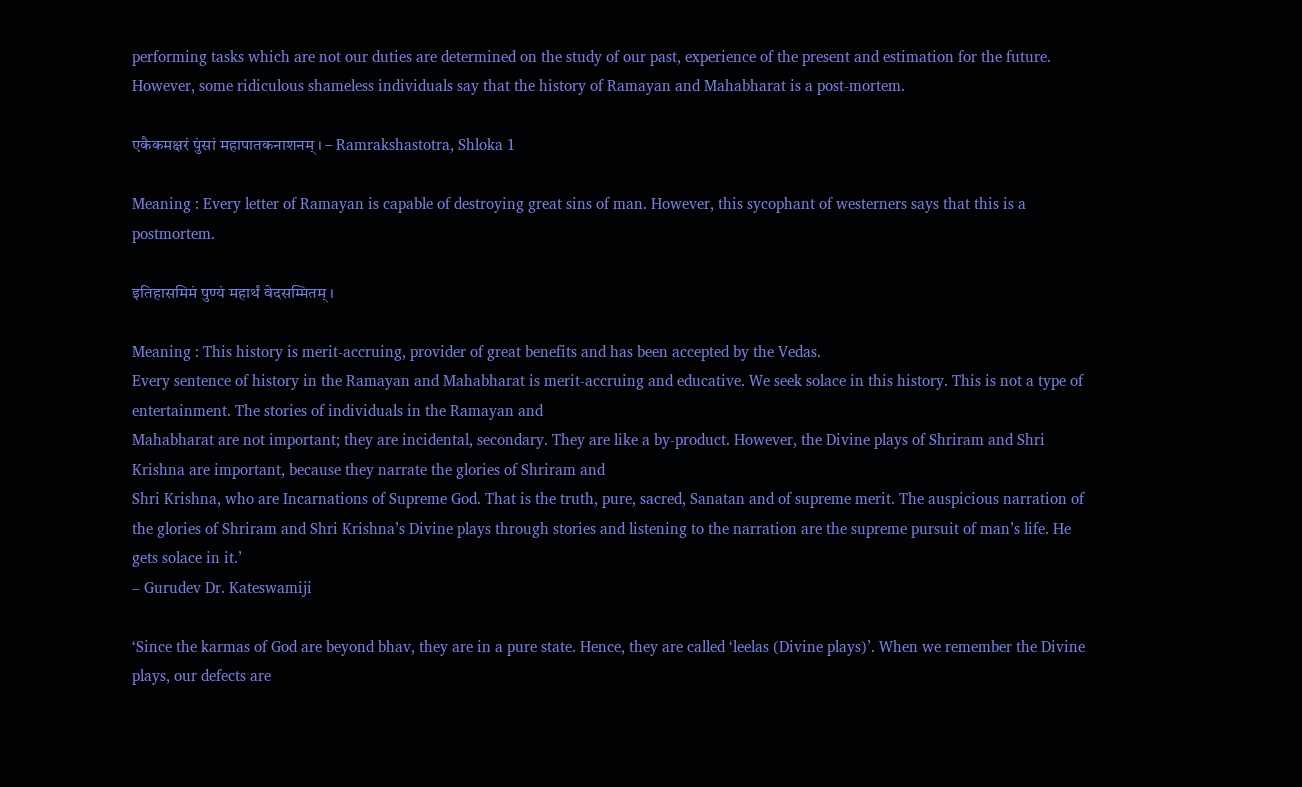performing tasks which are not our duties are determined on the study of our past, experience of the present and estimation for the future. However, some ridiculous shameless individuals say that the history of Ramayan and Mahabharat is a post-mortem.

एकैकमक्षरं पुंसां महापातकनाशनम् । – Ramrakshastotra, Shloka 1

Meaning : Every letter of Ramayan is capable of destroying great sins of man. However, this sycophant of westerners says that this is a postmortem.

इतिहासमिमं पुण्यं महार्थं वेदसम्मितम् ।

Meaning : This history is merit-accruing, provider of great benefits and has been accepted by the Vedas.
Every sentence of history in the Ramayan and Mahabharat is merit-accruing and educative. We seek solace in this history. This is not a type of entertainment. The stories of individuals in the Ramayan and
Mahabharat are not important; they are incidental, secondary. They are like a by-product. However, the Divine plays of Shriram and Shri Krishna are important, because they narrate the glories of Shriram and
Shri Krishna, who are Incarnations of Supreme God. That is the truth, pure, sacred, Sanatan and of supreme merit. The auspicious narration of the glories of Shriram and Shri Krishna’s Divine plays through stories and listening to the narration are the supreme pursuit of man’s life. He gets solace in it.’
– Gurudev Dr. Kateswamiji

‘Since the karmas of God are beyond bhav, they are in a pure state. Hence, they are called ‘leelas (Divine plays)’. When we remember the Divine plays, our defects are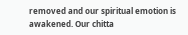removed and our spiritual emotion is awakened. Our chitta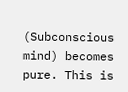(Subconscious mind) becomes pure. This is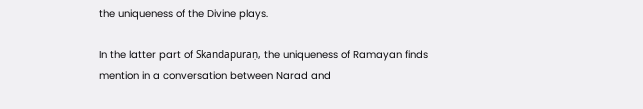the uniqueness of the Divine plays.

In the latter part of Skandapuraṇ, the uniqueness of Ramayan finds mention in a conversation between Narad and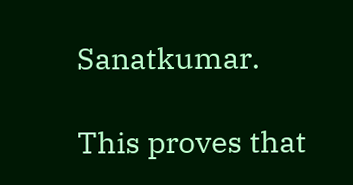Sanatkumar.

This proves that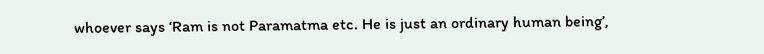whoever says ‘Ram is not Paramatma etc. He is just an ordinary human being’,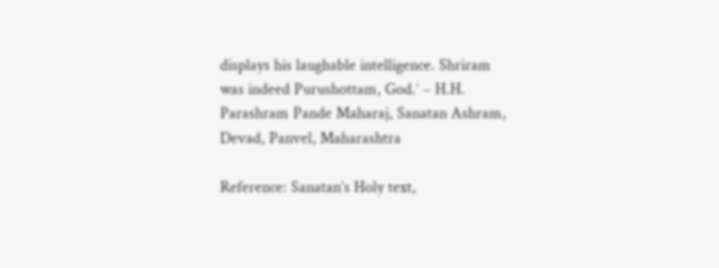displays his laughable intelligence. Shriram was indeed Purushottam, God.’ – H.H. Parashram Pande Maharaj, Sanatan Ashram, Devad, Panvel, Maharashtra

Reference: Sanatan’s Holy text,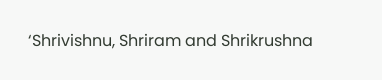‘Shrivishnu, Shriram and Shrikrushna